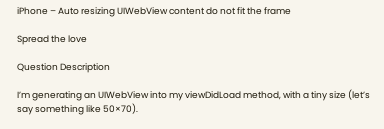iPhone – Auto resizing UIWebView content do not fit the frame

Spread the love

Question Description

I’m generating an UIWebView into my viewDidLoad method, with a tiny size (let’s say something like 50×70).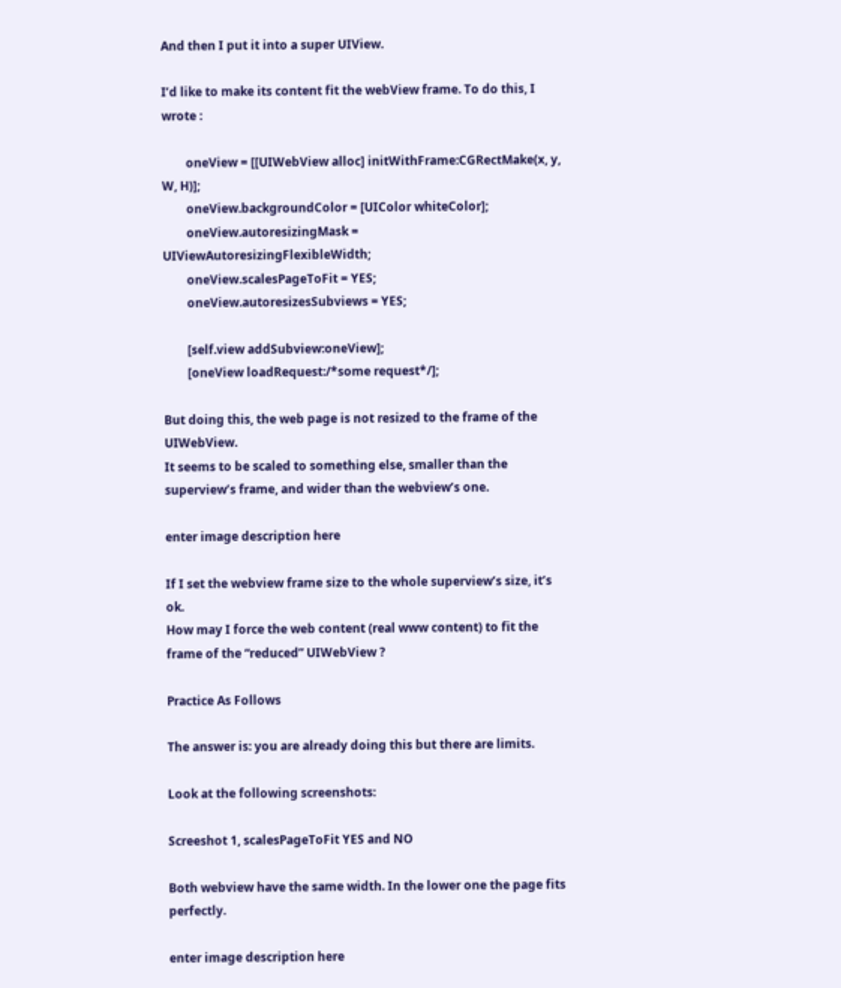And then I put it into a super UIView.

I’d like to make its content fit the webView frame. To do this, I wrote :

        oneView = [[UIWebView alloc] initWithFrame:CGRectMake(x, y, W, H)];
        oneView.backgroundColor = [UIColor whiteColor];
        oneView.autoresizingMask = UIViewAutoresizingFlexibleWidth;
        oneView.scalesPageToFit = YES;
        oneView.autoresizesSubviews = YES;

        [self.view addSubview:oneView];
        [oneView loadRequest:/*some request*/];

But doing this, the web page is not resized to the frame of the UIWebView.
It seems to be scaled to something else, smaller than the superview’s frame, and wider than the webview’s one.

enter image description here

If I set the webview frame size to the whole superview’s size, it’s ok.
How may I force the web content (real www content) to fit the frame of the “reduced” UIWebView ?

Practice As Follows

The answer is: you are already doing this but there are limits.

Look at the following screenshots:

Screeshot 1, scalesPageToFit YES and NO

Both webview have the same width. In the lower one the page fits perfectly.

enter image description here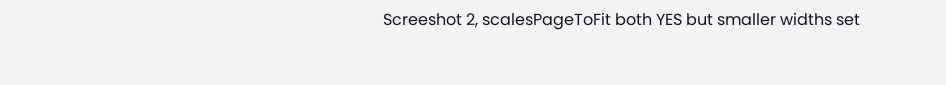Screeshot 2, scalesPageToFit both YES but smaller widths set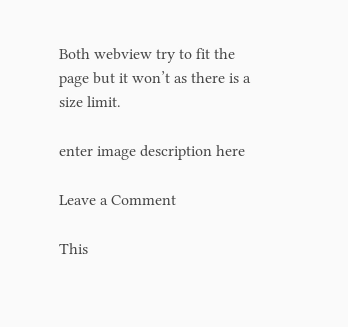Both webview try to fit the page but it won’t as there is a size limit.

enter image description here

Leave a Comment

This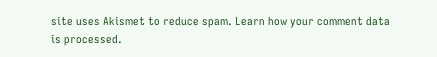site uses Akismet to reduce spam. Learn how your comment data is processed.